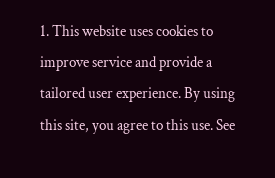1. This website uses cookies to improve service and provide a tailored user experience. By using this site, you agree to this use. See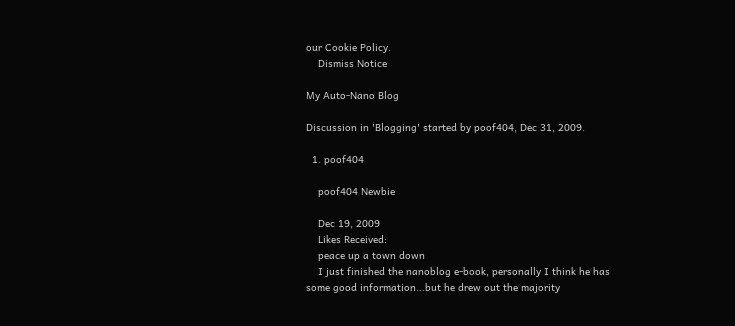our Cookie Policy.
    Dismiss Notice

My Auto-Nano Blog

Discussion in 'Blogging' started by poof404, Dec 31, 2009.

  1. poof404

    poof404 Newbie

    Dec 19, 2009
    Likes Received:
    peace up a town down
    I just finished the nanoblog e-book, personally I think he has some good information...but he drew out the majority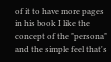of it to have more pages in his book I like the concept of the "persona" and the simple feel that's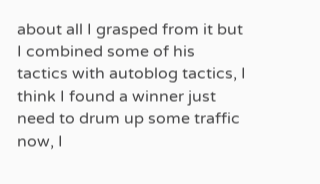about all I grasped from it but I combined some of his tactics with autoblog tactics, I think I found a winner just need to drum up some traffic now, I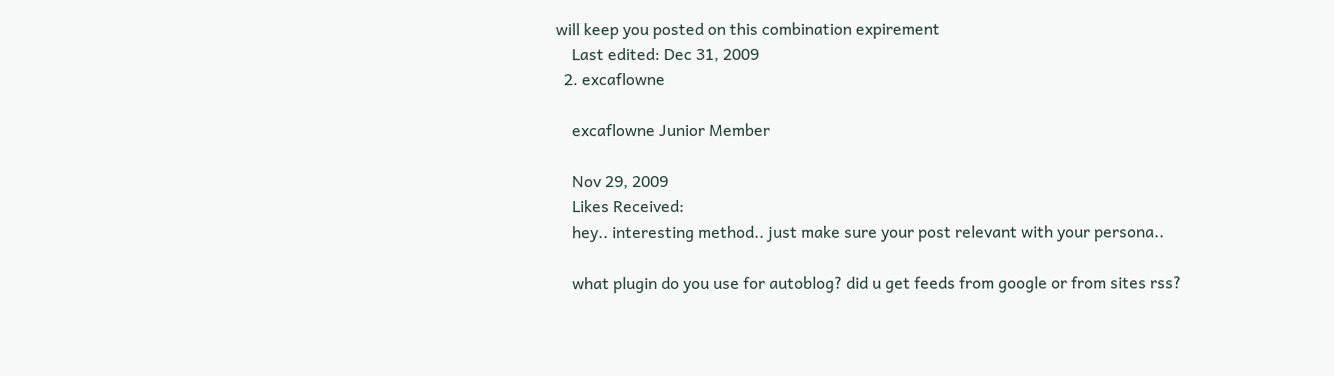will keep you posted on this combination expirement
    Last edited: Dec 31, 2009
  2. excaflowne

    excaflowne Junior Member

    Nov 29, 2009
    Likes Received:
    hey.. interesting method.. just make sure your post relevant with your persona..

    what plugin do you use for autoblog? did u get feeds from google or from sites rss?